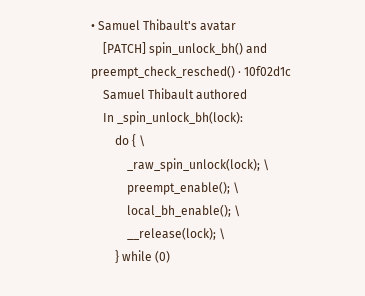• Samuel Thibault's avatar
    [PATCH] spin_unlock_bh() and preempt_check_resched() · 10f02d1c
    Samuel Thibault authored
    In _spin_unlock_bh(lock):
        do { \
            _raw_spin_unlock(lock); \
            preempt_enable(); \
            local_bh_enable(); \
            __release(lock); \
        } while (0)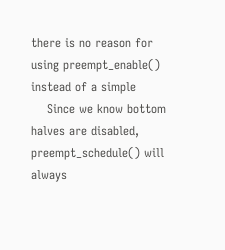there is no reason for using preempt_enable() instead of a simple
    Since we know bottom halves are disabled, preempt_schedule() will always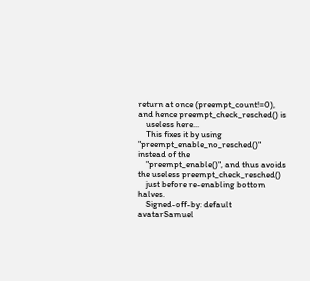return at once (preempt_count!=0), and hence preempt_check_resched() is
    useless here...
    This fixes it by using "preempt_enable_no_resched()" instead of the
    "preempt_enable()", and thus avoids the useless preempt_check_resched()
    just before re-enabling bottom halves.
    Signed-off-by: default avatarSamuel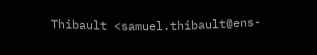Thibault <samuel.thibault@ens-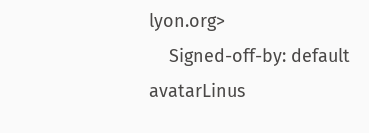lyon.org>
    Signed-off-by: default avatarLinus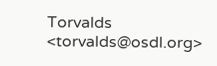Torvalds <torvalds@osdl.org>